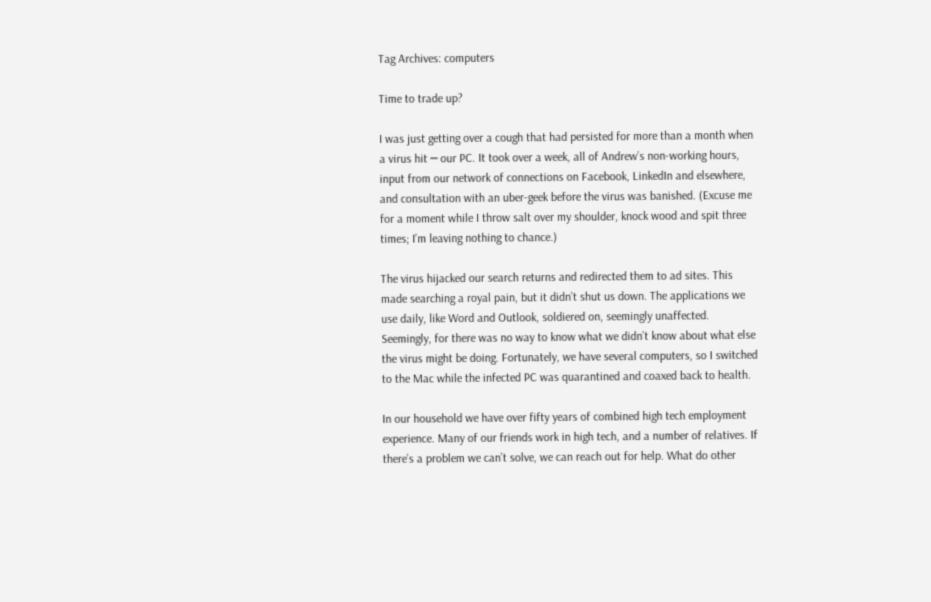Tag Archives: computers

Time to trade up?

I was just getting over a cough that had persisted for more than a month when a virus hit ─ our PC. It took over a week, all of Andrew’s non-working hours, input from our network of connections on Facebook, LinkedIn and elsewhere, and consultation with an uber-geek before the virus was banished. (Excuse me for a moment while I throw salt over my shoulder, knock wood and spit three times; I’m leaving nothing to chance.)

The virus hijacked our search returns and redirected them to ad sites. This made searching a royal pain, but it didn’t shut us down. The applications we use daily, like Word and Outlook, soldiered on, seemingly unaffected. Seemingly, for there was no way to know what we didn’t know about what else the virus might be doing. Fortunately, we have several computers, so I switched to the Mac while the infected PC was quarantined and coaxed back to health.

In our household we have over fifty years of combined high tech employment experience. Many of our friends work in high tech, and a number of relatives. If there’s a problem we can’t solve, we can reach out for help. What do other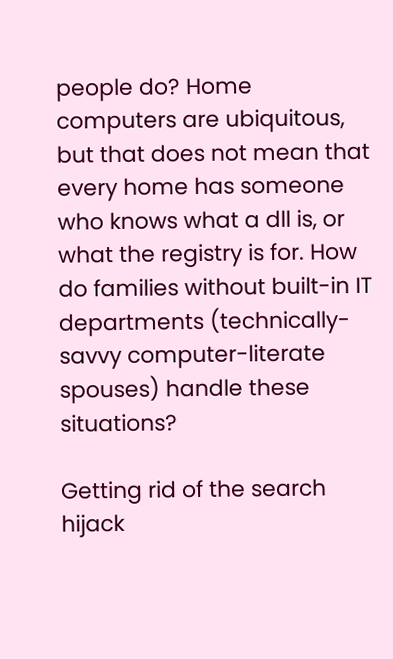people do? Home computers are ubiquitous, but that does not mean that every home has someone who knows what a dll is, or what the registry is for. How do families without built-in IT departments (technically-savvy computer-literate spouses) handle these situations?

Getting rid of the search hijack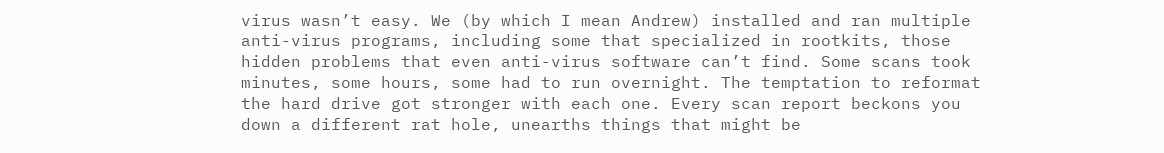virus wasn’t easy. We (by which I mean Andrew) installed and ran multiple anti-virus programs, including some that specialized in rootkits, those hidden problems that even anti-virus software can’t find. Some scans took minutes, some hours, some had to run overnight. The temptation to reformat the hard drive got stronger with each one. Every scan report beckons you down a different rat hole, unearths things that might be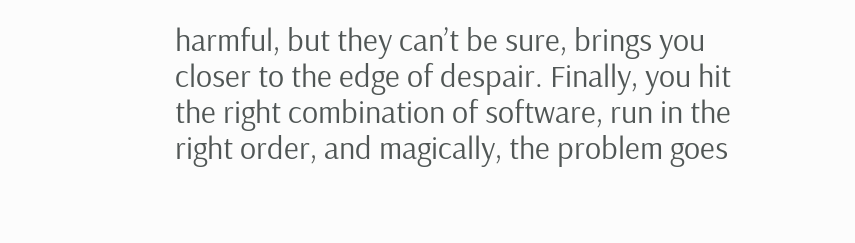harmful, but they can’t be sure, brings you closer to the edge of despair. Finally, you hit the right combination of software, run in the right order, and magically, the problem goes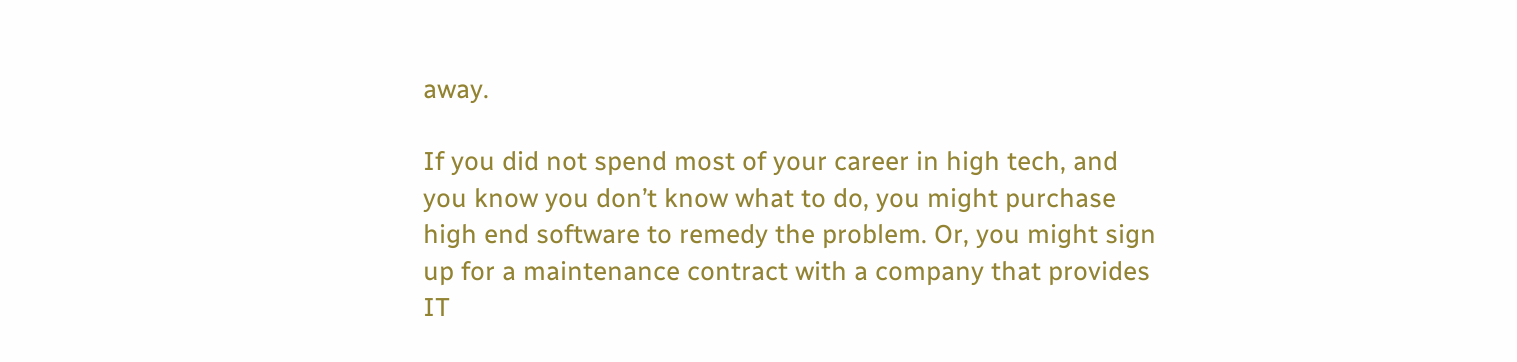away.

If you did not spend most of your career in high tech, and you know you don’t know what to do, you might purchase high end software to remedy the problem. Or, you might sign up for a maintenance contract with a company that provides IT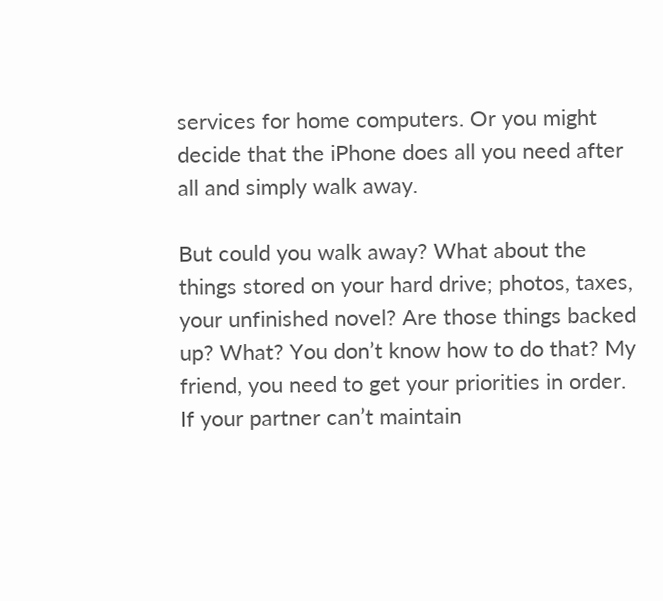services for home computers. Or you might decide that the iPhone does all you need after all and simply walk away.

But could you walk away? What about the things stored on your hard drive; photos, taxes, your unfinished novel? Are those things backed up? What? You don’t know how to do that? My friend, you need to get your priorities in order. If your partner can’t maintain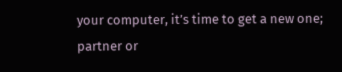your computer, it’s time to get a new one; partner or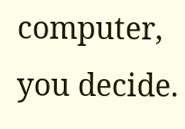computer, you decide.